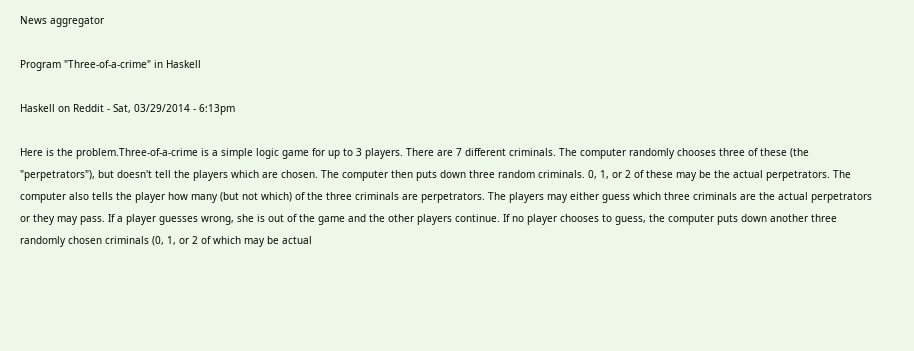News aggregator

Program "Three-of-a-crime" in Haskell

Haskell on Reddit - Sat, 03/29/2014 - 6:13pm

Here is the problem.Three-of-a-crime is a simple logic game for up to 3 players. There are 7 different criminals. The computer randomly chooses three of these (the "perpetrators"), but doesn't tell the players which are chosen. The computer then puts down three random criminals. 0, 1, or 2 of these may be the actual perpetrators. The computer also tells the player how many (but not which) of the three criminals are perpetrators. The players may either guess which three criminals are the actual perpetrators or they may pass. If a player guesses wrong, she is out of the game and the other players continue. If no player chooses to guess, the computer puts down another three randomly chosen criminals (0, 1, or 2 of which may be actual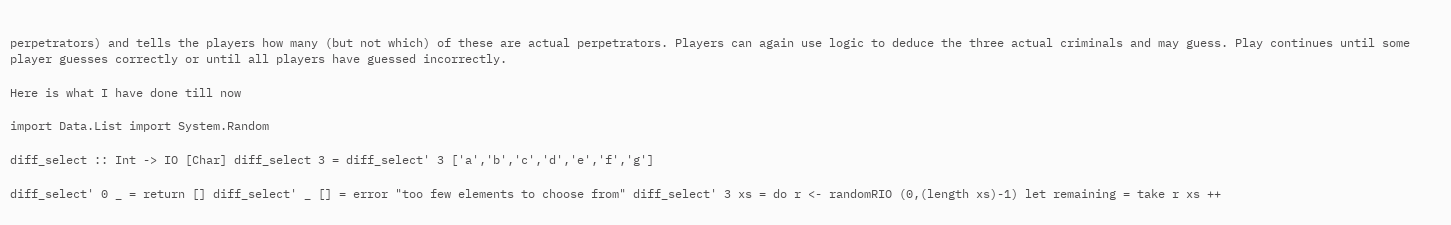perpetrators) and tells the players how many (but not which) of these are actual perpetrators. Players can again use logic to deduce the three actual criminals and may guess. Play continues until some player guesses correctly or until all players have guessed incorrectly.

Here is what I have done till now

import Data.List import System.Random

diff_select :: Int -> IO [Char] diff_select 3 = diff_select' 3 ['a','b','c','d','e','f','g']

diff_select' 0 _ = return [] diff_select' _ [] = error "too few elements to choose from" diff_select' 3 xs = do r <- randomRIO (0,(length xs)-1) let remaining = take r xs ++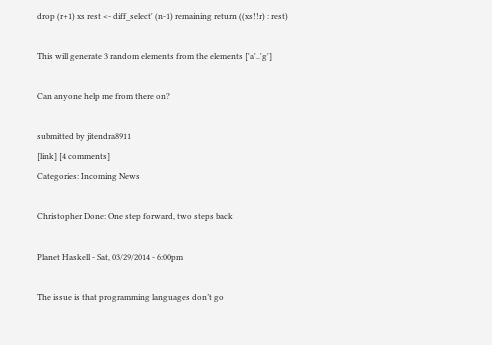drop (r+1) xs rest <- diff_select' (n-1) remaining return ((xs!!r) : rest)

This will generate 3 random elements from the elements ['a'..'g']

Can anyone help me from there on?

submitted by jitendra8911
[link] [4 comments]
Categories: Incoming News

Christopher Done: One step forward, two steps back

Planet Haskell - Sat, 03/29/2014 - 6:00pm

The issue is that programming languages don’t go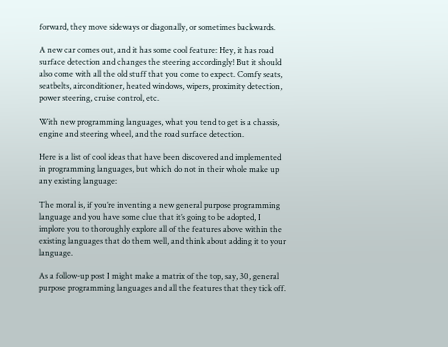forward, they move sideways or diagonally, or sometimes backwards.

A new car comes out, and it has some cool feature: Hey, it has road surface detection and changes the steering accordingly! But it should also come with all the old stuff that you come to expect. Comfy seats, seatbelts, airconditioner, heated windows, wipers, proximity detection, power steering, cruise control, etc.

With new programming languages, what you tend to get is a chassis, engine and steering wheel, and the road surface detection.

Here is a list of cool ideas that have been discovered and implemented in programming languages, but which do not in their whole make up any existing language:

The moral is, if you’re inventing a new general purpose programming language and you have some clue that it’s going to be adopted, I implore you to thoroughly explore all of the features above within the existing languages that do them well, and think about adding it to your language.

As a follow-up post I might make a matrix of the top, say, 30, general purpose programming languages and all the features that they tick off.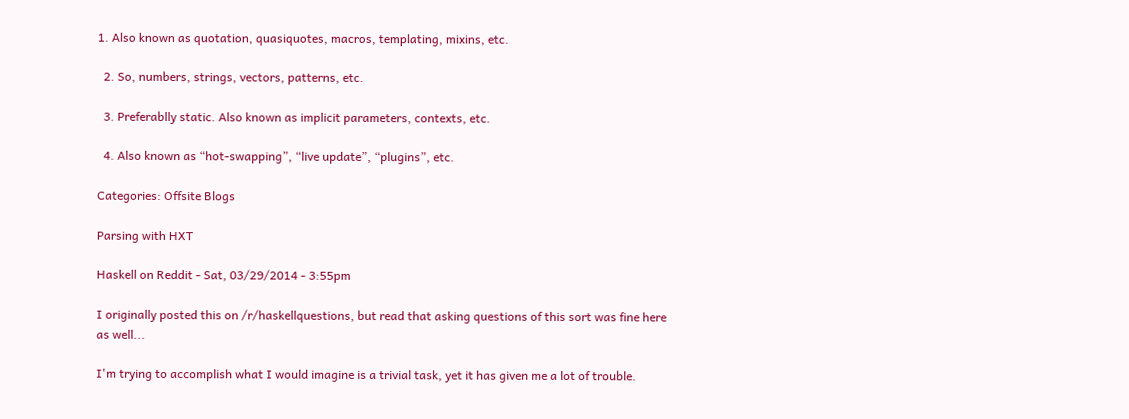1. Also known as quotation, quasiquotes, macros, templating, mixins, etc.

  2. So, numbers, strings, vectors, patterns, etc.

  3. Preferablly static. Also known as implicit parameters, contexts, etc.

  4. Also known as “hot-swapping”, “live update”, “plugins”, etc.

Categories: Offsite Blogs

Parsing with HXT

Haskell on Reddit - Sat, 03/29/2014 - 3:55pm

I originally posted this on /r/haskellquestions, but read that asking questions of this sort was fine here as well...

I'm trying to accomplish what I would imagine is a trivial task, yet it has given me a lot of trouble.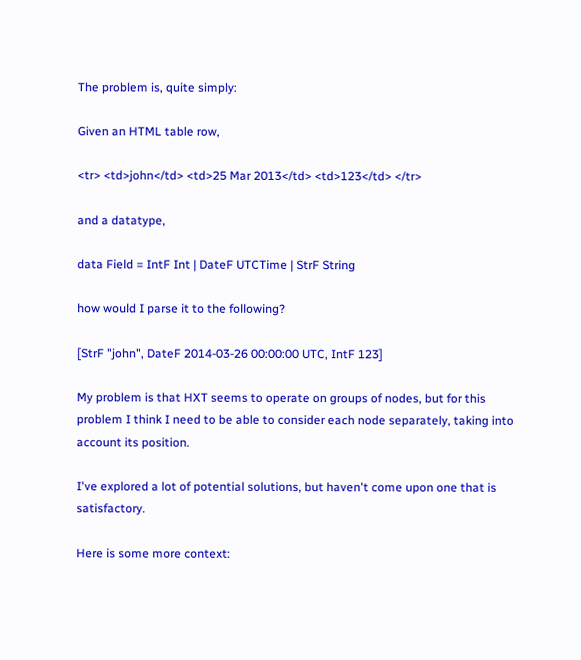The problem is, quite simply:

Given an HTML table row,

<tr> <td>john</td> <td>25 Mar 2013</td> <td>123</td> </tr>

and a datatype,

data Field = IntF Int | DateF UTCTime | StrF String

how would I parse it to the following?

[StrF "john", DateF 2014-03-26 00:00:00 UTC, IntF 123]

My problem is that HXT seems to operate on groups of nodes, but for this problem I think I need to be able to consider each node separately, taking into account its position.

I've explored a lot of potential solutions, but haven't come upon one that is satisfactory.

Here is some more context: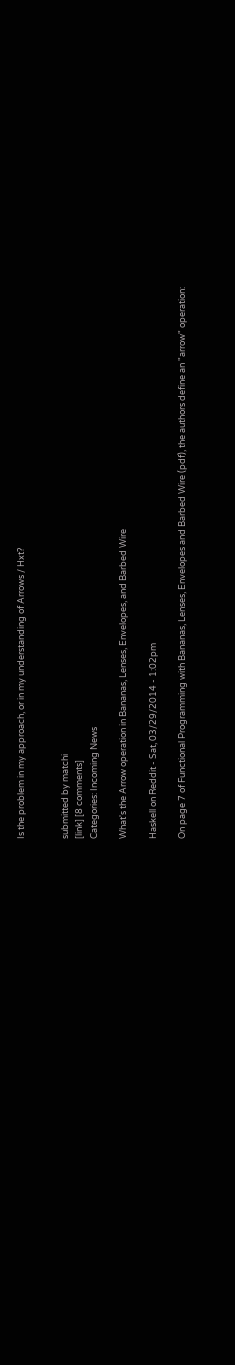Is the problem in my approach, or in my understanding of Arrows / Hxt?


submitted by matchi
[link] [8 comments]
Categories: Incoming News

What's the Arrow operation in Bananas, Lenses, Envelopes, and Barbed Wire

Haskell on Reddit - Sat, 03/29/2014 - 1:02pm

On page 7 of Functional Programming with Bananas, Lenses, Envelopes and Barbed Wire (pdf), the authors define an "arrow" operation: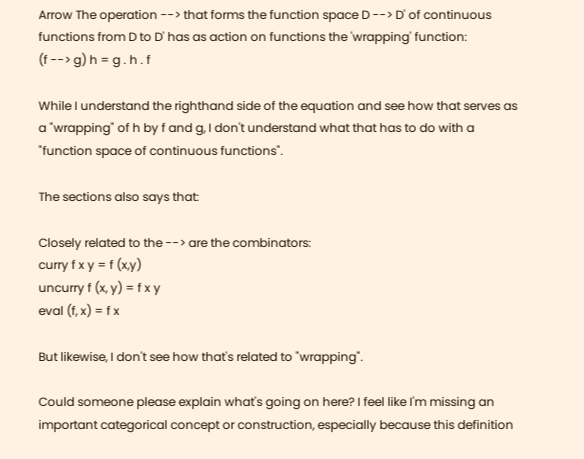Arrow The operation --> that forms the function space D --> D' of continuous functions from D to D' has as action on functions the 'wrapping' function:
(f --> g) h = g . h . f

While I understand the righthand side of the equation and see how that serves as a "wrapping" of h by f and g, I don't understand what that has to do with a "function space of continuous functions".

The sections also says that:

Closely related to the --> are the combinators:
curry f x y = f (x,y)
uncurry f (x, y) = f x y
eval (f, x) = f x

But likewise, I don't see how that's related to "wrapping".

Could someone please explain what's going on here? I feel like I'm missing an important categorical concept or construction, especially because this definition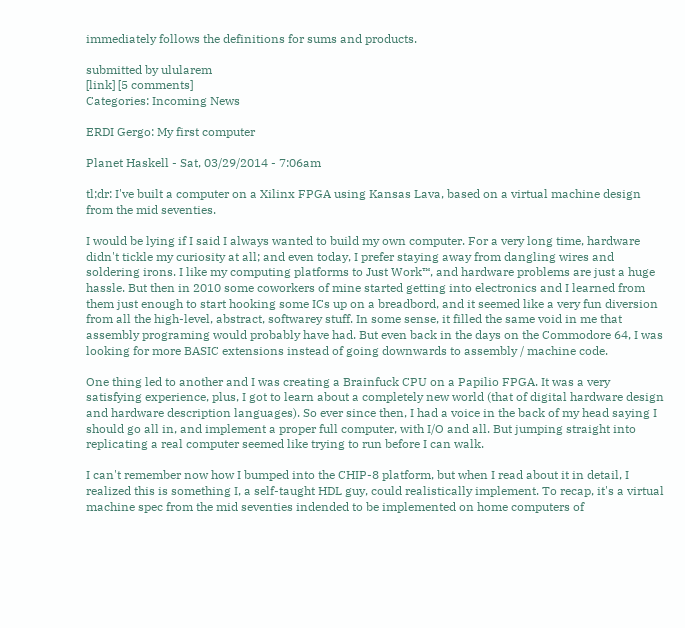immediately follows the definitions for sums and products.

submitted by ulularem
[link] [5 comments]
Categories: Incoming News

ERDI Gergo: My first computer

Planet Haskell - Sat, 03/29/2014 - 7:06am

tl;dr: I've built a computer on a Xilinx FPGA using Kansas Lava, based on a virtual machine design from the mid seventies.

I would be lying if I said I always wanted to build my own computer. For a very long time, hardware didn't tickle my curiosity at all; and even today, I prefer staying away from dangling wires and soldering irons. I like my computing platforms to Just Work™, and hardware problems are just a huge hassle. But then in 2010 some coworkers of mine started getting into electronics and I learned from them just enough to start hooking some ICs up on a breadbord, and it seemed like a very fun diversion from all the high-level, abstract, softwarey stuff. In some sense, it filled the same void in me that assembly programing would probably have had. But even back in the days on the Commodore 64, I was looking for more BASIC extensions instead of going downwards to assembly / machine code.

One thing led to another and I was creating a Brainfuck CPU on a Papilio FPGA. It was a very satisfying experience, plus, I got to learn about a completely new world (that of digital hardware design and hardware description languages). So ever since then, I had a voice in the back of my head saying I should go all in, and implement a proper full computer, with I/O and all. But jumping straight into replicating a real computer seemed like trying to run before I can walk.

I can't remember now how I bumped into the CHIP-8 platform, but when I read about it in detail, I realized this is something I, a self-taught HDL guy, could realistically implement. To recap, it's a virtual machine spec from the mid seventies indended to be implemented on home computers of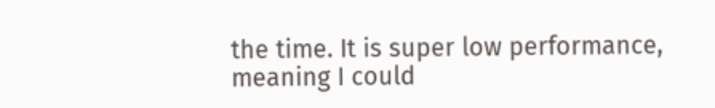the time. It is super low performance, meaning I could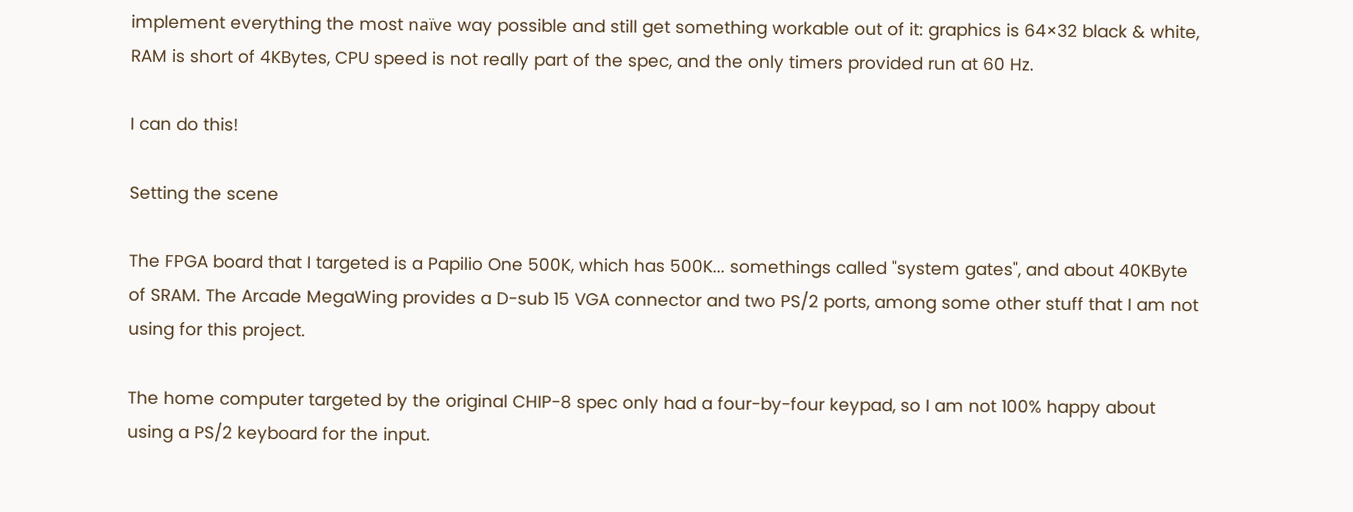implement everything the most naïve way possible and still get something workable out of it: graphics is 64×32 black & white, RAM is short of 4KBytes, CPU speed is not really part of the spec, and the only timers provided run at 60 Hz.

I can do this!

Setting the scene

The FPGA board that I targeted is a Papilio One 500K, which has 500K... somethings called "system gates", and about 40KByte of SRAM. The Arcade MegaWing provides a D-sub 15 VGA connector and two PS/2 ports, among some other stuff that I am not using for this project.

The home computer targeted by the original CHIP-8 spec only had a four-by-four keypad, so I am not 100% happy about using a PS/2 keyboard for the input.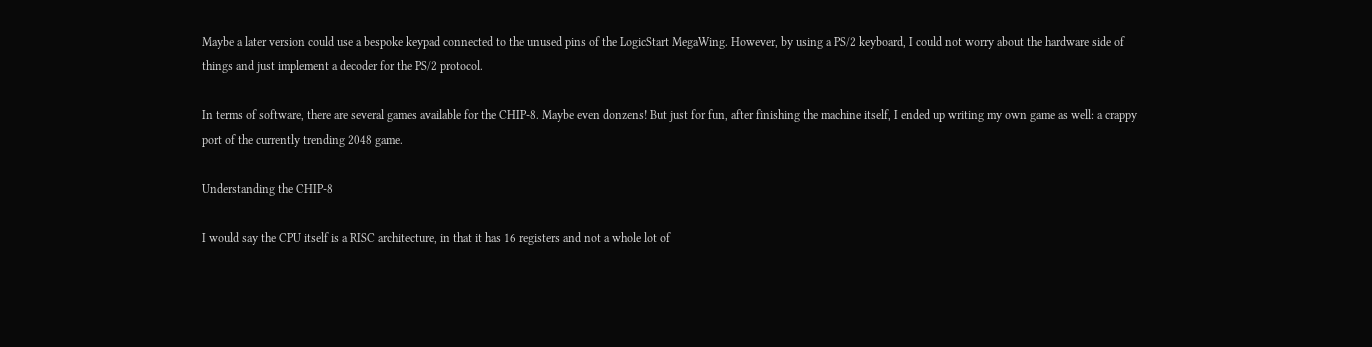Maybe a later version could use a bespoke keypad connected to the unused pins of the LogicStart MegaWing. However, by using a PS/2 keyboard, I could not worry about the hardware side of things and just implement a decoder for the PS/2 protocol.

In terms of software, there are several games available for the CHIP-8. Maybe even donzens! But just for fun, after finishing the machine itself, I ended up writing my own game as well: a crappy port of the currently trending 2048 game.

Understanding the CHIP-8

I would say the CPU itself is a RISC architecture, in that it has 16 registers and not a whole lot of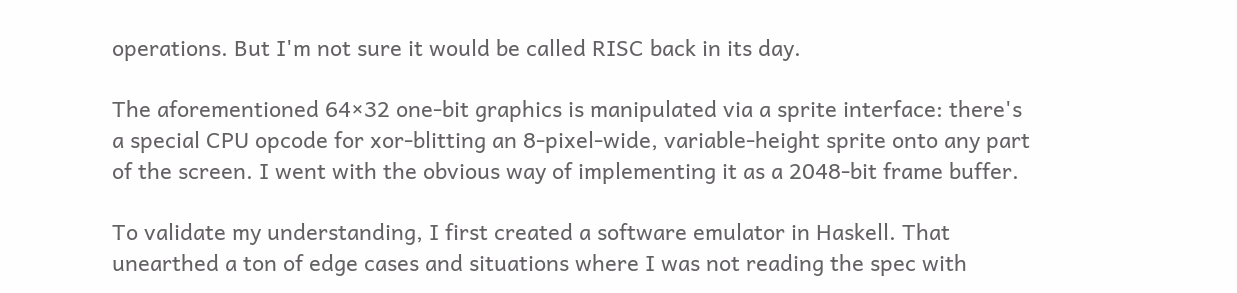operations. But I'm not sure it would be called RISC back in its day.

The aforementioned 64×32 one-bit graphics is manipulated via a sprite interface: there's a special CPU opcode for xor-blitting an 8-pixel-wide, variable-height sprite onto any part of the screen. I went with the obvious way of implementing it as a 2048-bit frame buffer.

To validate my understanding, I first created a software emulator in Haskell. That unearthed a ton of edge cases and situations where I was not reading the spec with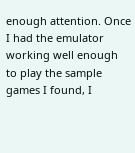enough attention. Once I had the emulator working well enough to play the sample games I found, I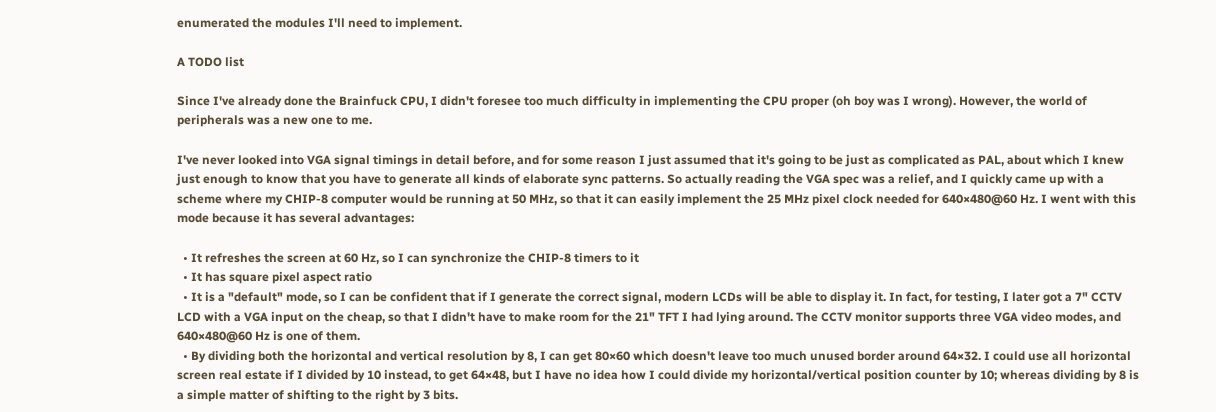enumerated the modules I'll need to implement.

A TODO list

Since I've already done the Brainfuck CPU, I didn't foresee too much difficulty in implementing the CPU proper (oh boy was I wrong). However, the world of peripherals was a new one to me.

I've never looked into VGA signal timings in detail before, and for some reason I just assumed that it's going to be just as complicated as PAL, about which I knew just enough to know that you have to generate all kinds of elaborate sync patterns. So actually reading the VGA spec was a relief, and I quickly came up with a scheme where my CHIP-8 computer would be running at 50 MHz, so that it can easily implement the 25 MHz pixel clock needed for 640×480@60 Hz. I went with this mode because it has several advantages:

  • It refreshes the screen at 60 Hz, so I can synchronize the CHIP-8 timers to it
  • It has square pixel aspect ratio
  • It is a "default" mode, so I can be confident that if I generate the correct signal, modern LCDs will be able to display it. In fact, for testing, I later got a 7" CCTV LCD with a VGA input on the cheap, so that I didn't have to make room for the 21" TFT I had lying around. The CCTV monitor supports three VGA video modes, and 640×480@60 Hz is one of them.
  • By dividing both the horizontal and vertical resolution by 8, I can get 80×60 which doesn't leave too much unused border around 64×32. I could use all horizontal screen real estate if I divided by 10 instead, to get 64×48, but I have no idea how I could divide my horizontal/vertical position counter by 10; whereas dividing by 8 is a simple matter of shifting to the right by 3 bits.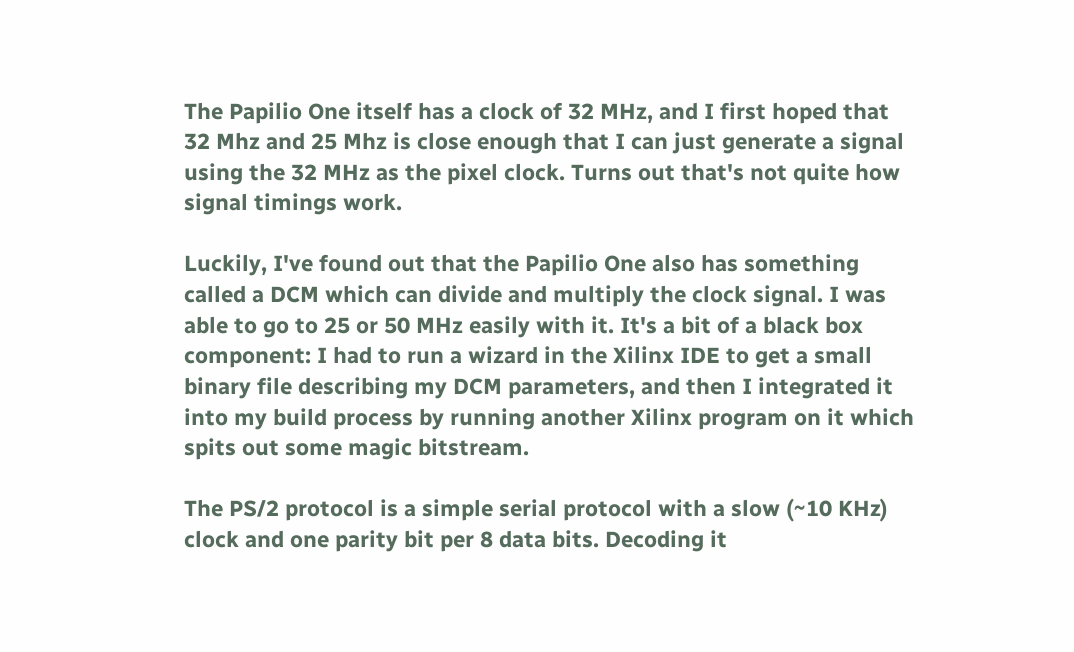The Papilio One itself has a clock of 32 MHz, and I first hoped that 32 Mhz and 25 Mhz is close enough that I can just generate a signal using the 32 MHz as the pixel clock. Turns out that's not quite how signal timings work.

Luckily, I've found out that the Papilio One also has something called a DCM which can divide and multiply the clock signal. I was able to go to 25 or 50 MHz easily with it. It's a bit of a black box component: I had to run a wizard in the Xilinx IDE to get a small binary file describing my DCM parameters, and then I integrated it into my build process by running another Xilinx program on it which spits out some magic bitstream.

The PS/2 protocol is a simple serial protocol with a slow (~10 KHz) clock and one parity bit per 8 data bits. Decoding it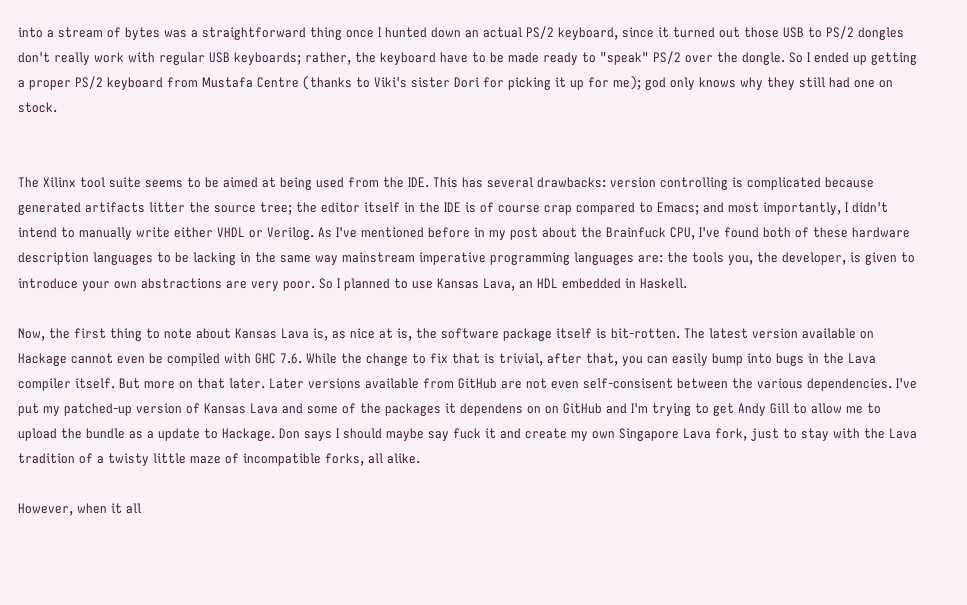into a stream of bytes was a straightforward thing once I hunted down an actual PS/2 keyboard, since it turned out those USB to PS/2 dongles don't really work with regular USB keyboards; rather, the keyboard have to be made ready to "speak" PS/2 over the dongle. So I ended up getting a proper PS/2 keyboard from Mustafa Centre (thanks to Viki's sister Dori for picking it up for me); god only knows why they still had one on stock.


The Xilinx tool suite seems to be aimed at being used from the IDE. This has several drawbacks: version controlling is complicated because generated artifacts litter the source tree; the editor itself in the IDE is of course crap compared to Emacs; and most importantly, I didn't intend to manually write either VHDL or Verilog. As I've mentioned before in my post about the Brainfuck CPU, I've found both of these hardware description languages to be lacking in the same way mainstream imperative programming languages are: the tools you, the developer, is given to introduce your own abstractions are very poor. So I planned to use Kansas Lava, an HDL embedded in Haskell.

Now, the first thing to note about Kansas Lava is, as nice at is, the software package itself is bit-rotten. The latest version available on Hackage cannot even be compiled with GHC 7.6. While the change to fix that is trivial, after that, you can easily bump into bugs in the Lava compiler itself. But more on that later. Later versions available from GitHub are not even self-consisent between the various dependencies. I've put my patched-up version of Kansas Lava and some of the packages it dependens on on GitHub and I'm trying to get Andy Gill to allow me to upload the bundle as a update to Hackage. Don says I should maybe say fuck it and create my own Singapore Lava fork, just to stay with the Lava tradition of a twisty little maze of incompatible forks, all alike.

However, when it all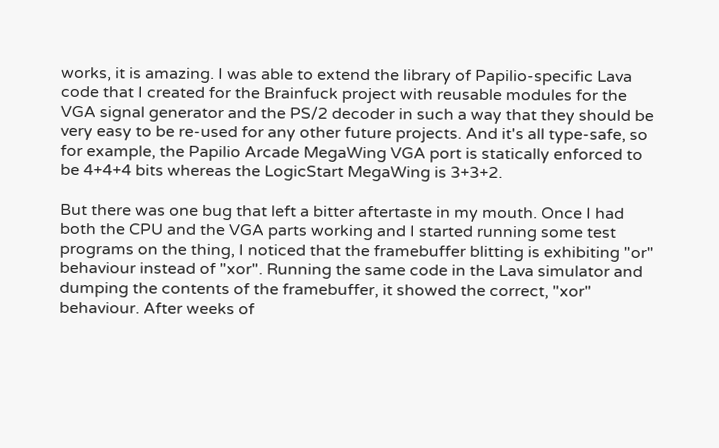works, it is amazing. I was able to extend the library of Papilio-specific Lava code that I created for the Brainfuck project with reusable modules for the VGA signal generator and the PS/2 decoder in such a way that they should be very easy to be re-used for any other future projects. And it's all type-safe, so for example, the Papilio Arcade MegaWing VGA port is statically enforced to be 4+4+4 bits whereas the LogicStart MegaWing is 3+3+2.

But there was one bug that left a bitter aftertaste in my mouth. Once I had both the CPU and the VGA parts working and I started running some test programs on the thing, I noticed that the framebuffer blitting is exhibiting "or" behaviour instead of "xor". Running the same code in the Lava simulator and dumping the contents of the framebuffer, it showed the correct, "xor" behaviour. After weeks of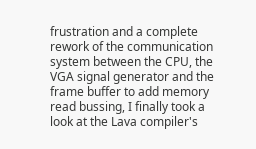frustration and a complete rework of the communication system between the CPU, the VGA signal generator and the frame buffer to add memory read bussing, I finally took a look at the Lava compiler's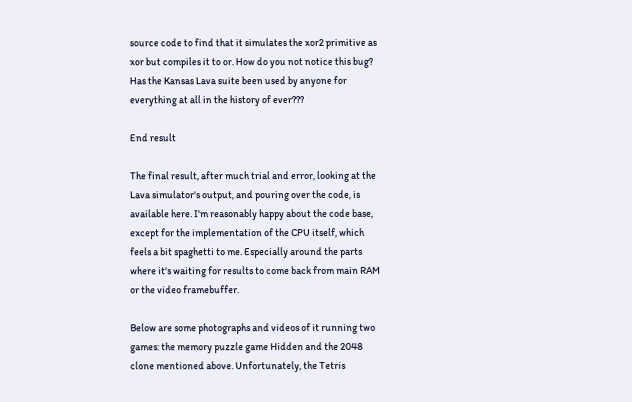source code to find that it simulates the xor2 primitive as xor but compiles it to or. How do you not notice this bug? Has the Kansas Lava suite been used by anyone for everything at all in the history of ever???

End result

The final result, after much trial and error, looking at the Lava simulator's output, and pouring over the code, is available here. I'm reasonably happy about the code base, except for the implementation of the CPU itself, which feels a bit spaghetti to me. Especially around the parts where it's waiting for results to come back from main RAM or the video framebuffer.

Below are some photographs and videos of it running two games: the memory puzzle game Hidden and the 2048 clone mentioned above. Unfortunately, the Tetris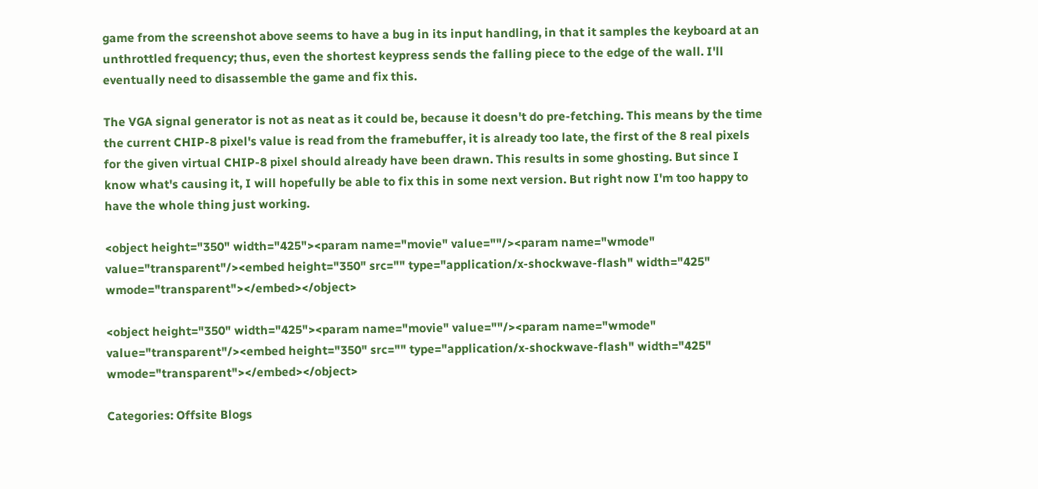game from the screenshot above seems to have a bug in its input handling, in that it samples the keyboard at an unthrottled frequency; thus, even the shortest keypress sends the falling piece to the edge of the wall. I'll eventually need to disassemble the game and fix this.

The VGA signal generator is not as neat as it could be, because it doesn't do pre-fetching. This means by the time the current CHIP-8 pixel's value is read from the framebuffer, it is already too late, the first of the 8 real pixels for the given virtual CHIP-8 pixel should already have been drawn. This results in some ghosting. But since I know what's causing it, I will hopefully be able to fix this in some next version. But right now I'm too happy to have the whole thing just working.

<object height="350" width="425"><param name="movie" value=""/><param name="wmode" value="transparent"/><embed height="350" src="" type="application/x-shockwave-flash" width="425" wmode="transparent"></embed></object>

<object height="350" width="425"><param name="movie" value=""/><param name="wmode" value="transparent"/><embed height="350" src="" type="application/x-shockwave-flash" width="425" wmode="transparent"></embed></object>

Categories: Offsite Blogs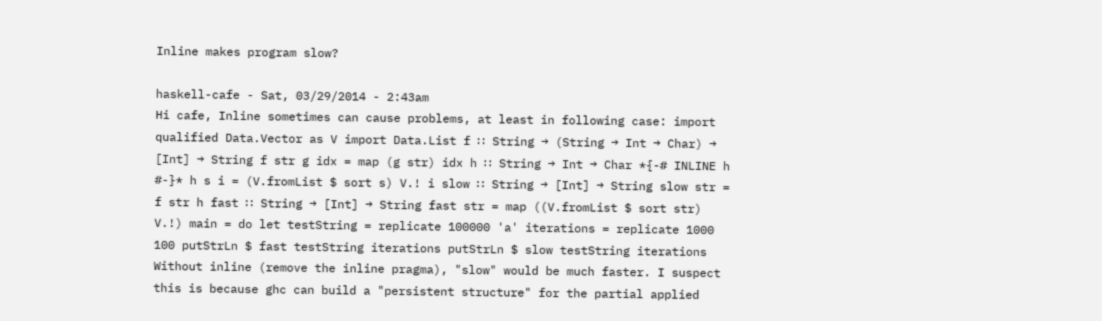Inline makes program slow?

haskell-cafe - Sat, 03/29/2014 - 2:43am
Hi cafe, Inline sometimes can cause problems, at least in following case: import qualified Data.Vector as V import Data.List f ∷ String → (String → Int → Char) → [Int] → String f str g idx = map (g str) idx h ∷ String → Int → Char *{-# INLINE h #-}* h s i = (V.fromList $ sort s) V.! i slow ∷ String → [Int] → String slow str = f str h fast ∷ String → [Int] → String fast str = map ((V.fromList $ sort str) V.!) main = do let testString = replicate 100000 'a' iterations = replicate 1000 100 putStrLn $ fast testString iterations putStrLn $ slow testString iterations Without inline (remove the inline pragma), "slow" would be much faster. I suspect this is because ghc can build a "persistent structure" for the partial applied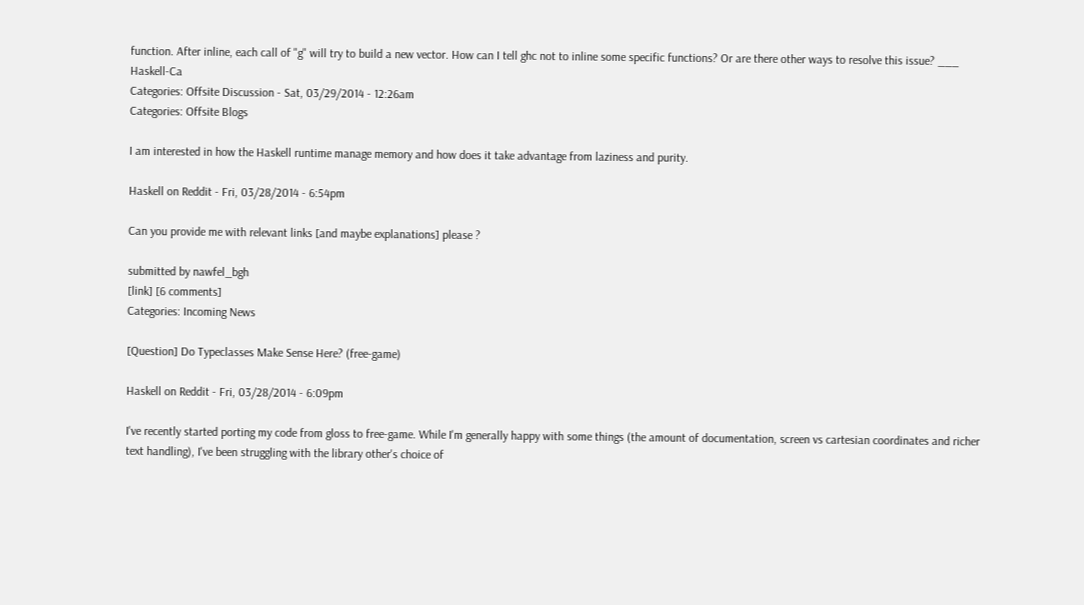function. After inline, each call of "g" will try to build a new vector. How can I tell ghc not to inline some specific functions? Or are there other ways to resolve this issue? ___ Haskell-Ca
Categories: Offsite Discussion - Sat, 03/29/2014 - 12:26am
Categories: Offsite Blogs

I am interested in how the Haskell runtime manage memory and how does it take advantage from laziness and purity.

Haskell on Reddit - Fri, 03/28/2014 - 6:54pm

Can you provide me with relevant links [and maybe explanations] please ?

submitted by nawfel_bgh
[link] [6 comments]
Categories: Incoming News

[Question] Do Typeclasses Make Sense Here? (free-game)

Haskell on Reddit - Fri, 03/28/2014 - 6:09pm

I've recently started porting my code from gloss to free-game. While I'm generally happy with some things (the amount of documentation, screen vs cartesian coordinates and richer text handling), I've been struggling with the library other's choice of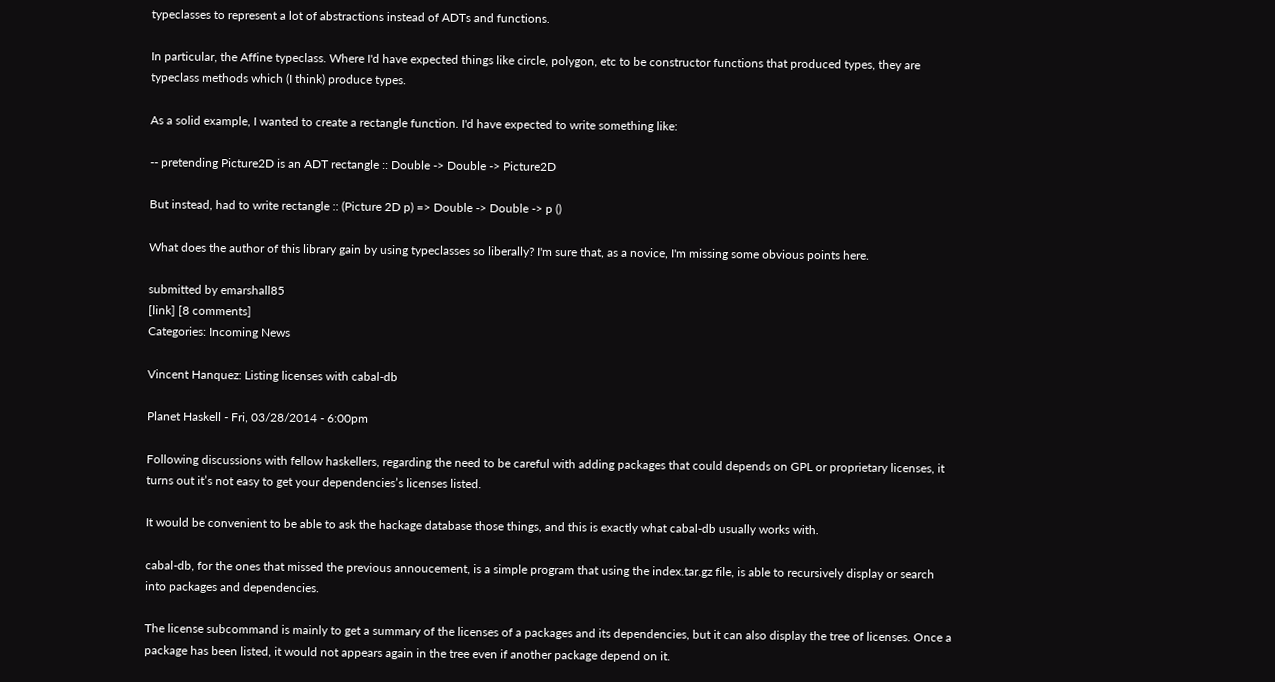typeclasses to represent a lot of abstractions instead of ADTs and functions.

In particular, the Affine typeclass. Where I'd have expected things like circle, polygon, etc to be constructor functions that produced types, they are typeclass methods which (I think) produce types.

As a solid example, I wanted to create a rectangle function. I'd have expected to write something like:

-- pretending Picture2D is an ADT rectangle :: Double -> Double -> Picture2D

But instead, had to write rectangle :: (Picture 2D p) => Double -> Double -> p ()

What does the author of this library gain by using typeclasses so liberally? I'm sure that, as a novice, I'm missing some obvious points here.

submitted by emarshall85
[link] [8 comments]
Categories: Incoming News

Vincent Hanquez: Listing licenses with cabal-db

Planet Haskell - Fri, 03/28/2014 - 6:00pm

Following discussions with fellow haskellers, regarding the need to be careful with adding packages that could depends on GPL or proprietary licenses, it turns out it’s not easy to get your dependencies’s licenses listed.

It would be convenient to be able to ask the hackage database those things, and this is exactly what cabal-db usually works with.

cabal-db, for the ones that missed the previous annoucement, is a simple program that using the index.tar.gz file, is able to recursively display or search into packages and dependencies.

The license subcommand is mainly to get a summary of the licenses of a packages and its dependencies, but it can also display the tree of licenses. Once a package has been listed, it would not appears again in the tree even if another package depend on it.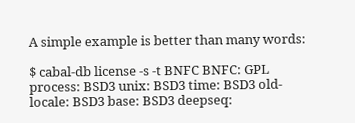A simple example is better than many words:

$ cabal-db license -s -t BNFC BNFC: GPL process: BSD3 unix: BSD3 time: BSD3 old-locale: BSD3 base: BSD3 deepseq: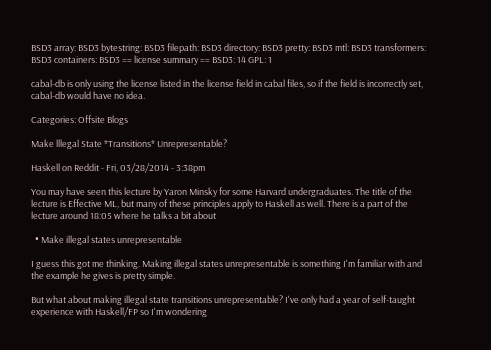BSD3 array: BSD3 bytestring: BSD3 filepath: BSD3 directory: BSD3 pretty: BSD3 mtl: BSD3 transformers: BSD3 containers: BSD3 == license summary == BSD3: 14 GPL: 1

cabal-db is only using the license listed in the license field in cabal files, so if the field is incorrectly set, cabal-db would have no idea.

Categories: Offsite Blogs

Make lllegal State *Transitions* Unrepresentable?

Haskell on Reddit - Fri, 03/28/2014 - 3:38pm

You may have seen this lecture by Yaron Minsky for some Harvard undergraduates. The title of the lecture is Effective ML, but many of these principles apply to Haskell as well. There is a part of the lecture around 18:05 where he talks a bit about

  • Make illegal states unrepresentable

I guess this got me thinking. Making illegal states unrepresentable is something I'm familiar with and the example he gives is pretty simple.

But what about making illegal state transitions unrepresentable? I've only had a year of self-taught experience with Haskell/FP so I'm wondering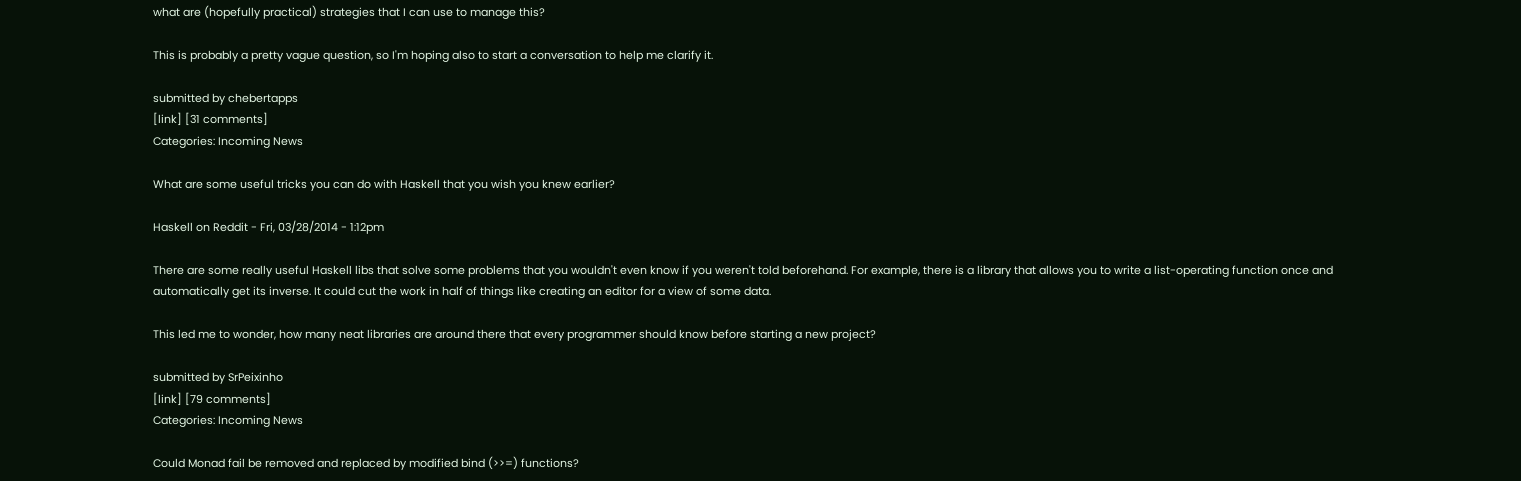what are (hopefully practical) strategies that I can use to manage this?

This is probably a pretty vague question, so I'm hoping also to start a conversation to help me clarify it.

submitted by chebertapps
[link] [31 comments]
Categories: Incoming News

What are some useful tricks you can do with Haskell that you wish you knew earlier?

Haskell on Reddit - Fri, 03/28/2014 - 1:12pm

There are some really useful Haskell libs that solve some problems that you wouldn't even know if you weren't told beforehand. For example, there is a library that allows you to write a list-operating function once and automatically get its inverse. It could cut the work in half of things like creating an editor for a view of some data.

This led me to wonder, how many neat libraries are around there that every programmer should know before starting a new project?

submitted by SrPeixinho
[link] [79 comments]
Categories: Incoming News

Could Monad fail be removed and replaced by modified bind (>>=) functions?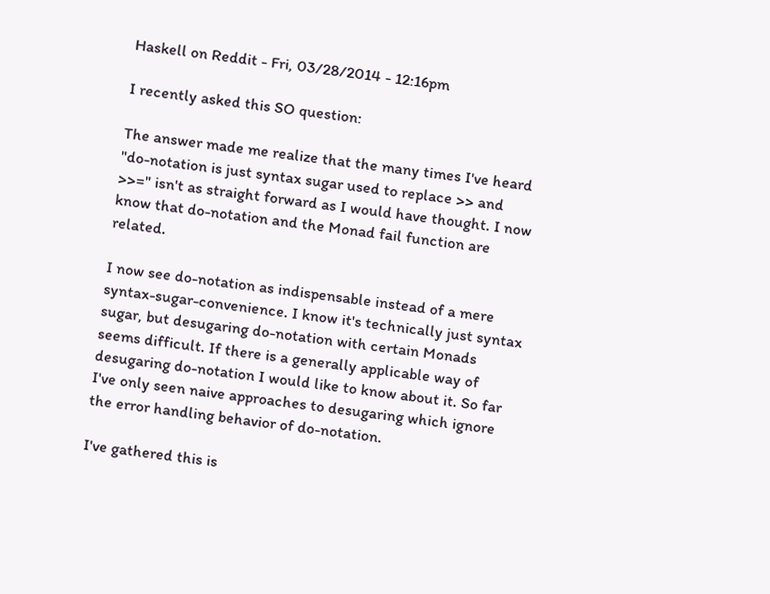Haskell on Reddit - Fri, 03/28/2014 - 12:16pm

I recently asked this SO question:

The answer made me realize that the many times I've heard "do-notation is just syntax sugar used to replace >> and >>=" isn't as straight forward as I would have thought. I now know that do-notation and the Monad fail function are related.

I now see do-notation as indispensable instead of a mere syntax-sugar-convenience. I know it's technically just syntax sugar, but desugaring do-notation with certain Monads seems difficult. If there is a generally applicable way of desugaring do-notation I would like to know about it. So far I've only seen naive approaches to desugaring which ignore the error handling behavior of do-notation.

I've gathered this is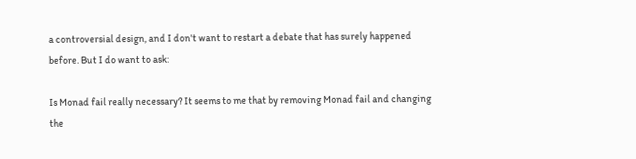a controversial design, and I don't want to restart a debate that has surely happened before. But I do want to ask:

Is Monad fail really necessary? It seems to me that by removing Monad fail and changing the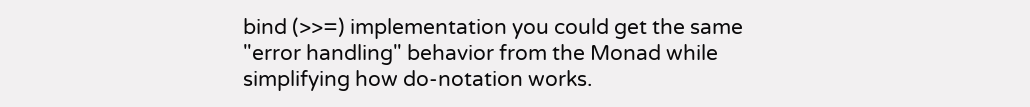bind (>>=) implementation you could get the same "error handling" behavior from the Monad while simplifying how do-notation works.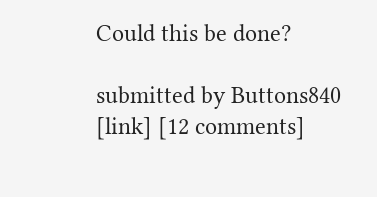Could this be done?

submitted by Buttons840
[link] [12 comments]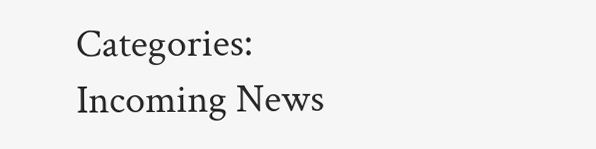Categories: Incoming News